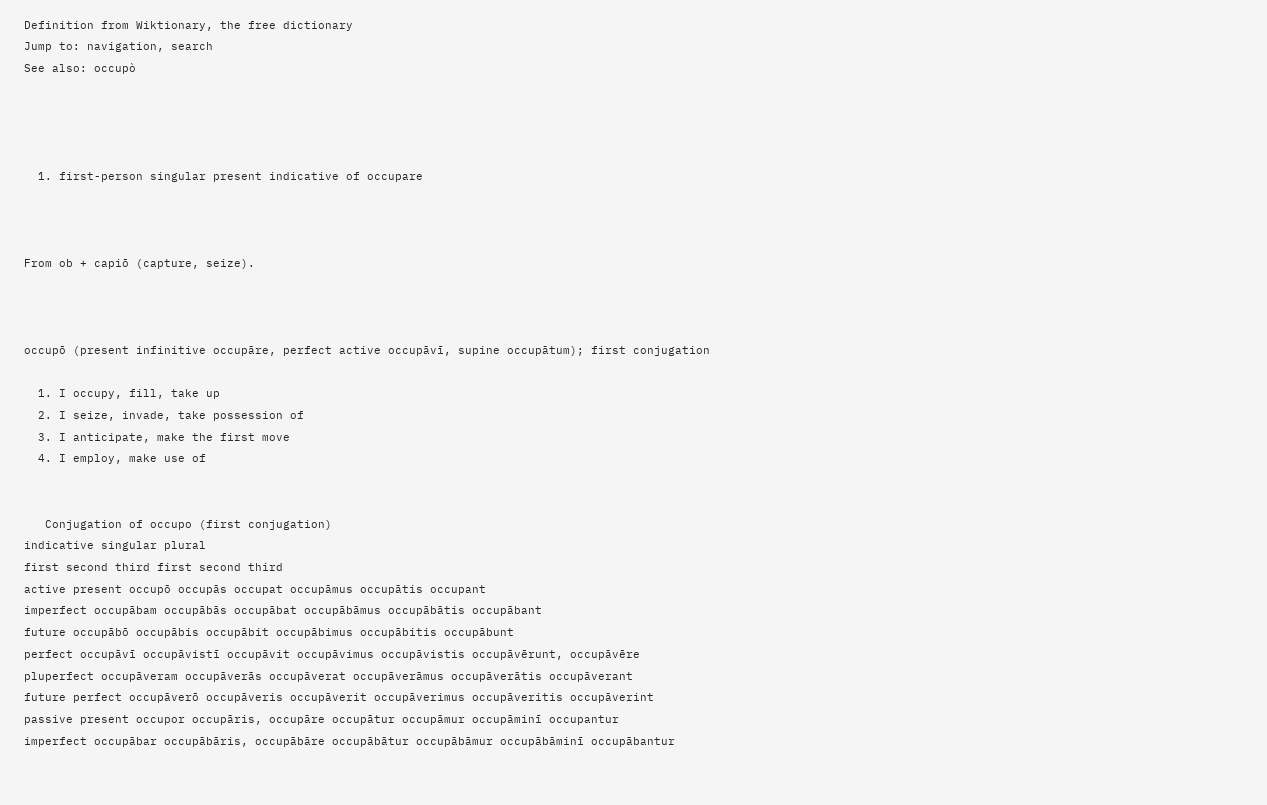Definition from Wiktionary, the free dictionary
Jump to: navigation, search
See also: occupò




  1. first-person singular present indicative of occupare



From ob + capiō (capture, seize).



occupō (present infinitive occupāre, perfect active occupāvī, supine occupātum); first conjugation

  1. I occupy, fill, take up
  2. I seize, invade, take possession of
  3. I anticipate, make the first move
  4. I employ, make use of


   Conjugation of occupo (first conjugation)
indicative singular plural
first second third first second third
active present occupō occupās occupat occupāmus occupātis occupant
imperfect occupābam occupābās occupābat occupābāmus occupābātis occupābant
future occupābō occupābis occupābit occupābimus occupābitis occupābunt
perfect occupāvī occupāvistī occupāvit occupāvimus occupāvistis occupāvērunt, occupāvēre
pluperfect occupāveram occupāverās occupāverat occupāverāmus occupāverātis occupāverant
future perfect occupāverō occupāveris occupāverit occupāverimus occupāveritis occupāverint
passive present occupor occupāris, occupāre occupātur occupāmur occupāminī occupantur
imperfect occupābar occupābāris, occupābāre occupābātur occupābāmur occupābāminī occupābantur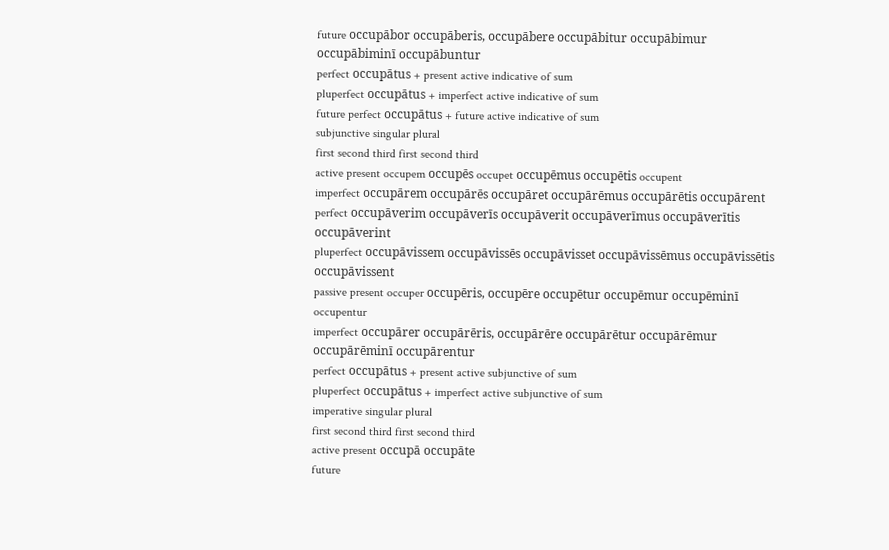future occupābor occupāberis, occupābere occupābitur occupābimur occupābiminī occupābuntur
perfect occupātus + present active indicative of sum
pluperfect occupātus + imperfect active indicative of sum
future perfect occupātus + future active indicative of sum
subjunctive singular plural
first second third first second third
active present occupem occupēs occupet occupēmus occupētis occupent
imperfect occupārem occupārēs occupāret occupārēmus occupārētis occupārent
perfect occupāverim occupāverīs occupāverit occupāverīmus occupāverītis occupāverint
pluperfect occupāvissem occupāvissēs occupāvisset occupāvissēmus occupāvissētis occupāvissent
passive present occuper occupēris, occupēre occupētur occupēmur occupēminī occupentur
imperfect occupārer occupārēris, occupārēre occupārētur occupārēmur occupārēminī occupārentur
perfect occupātus + present active subjunctive of sum
pluperfect occupātus + imperfect active subjunctive of sum
imperative singular plural
first second third first second third
active present occupā occupāte
future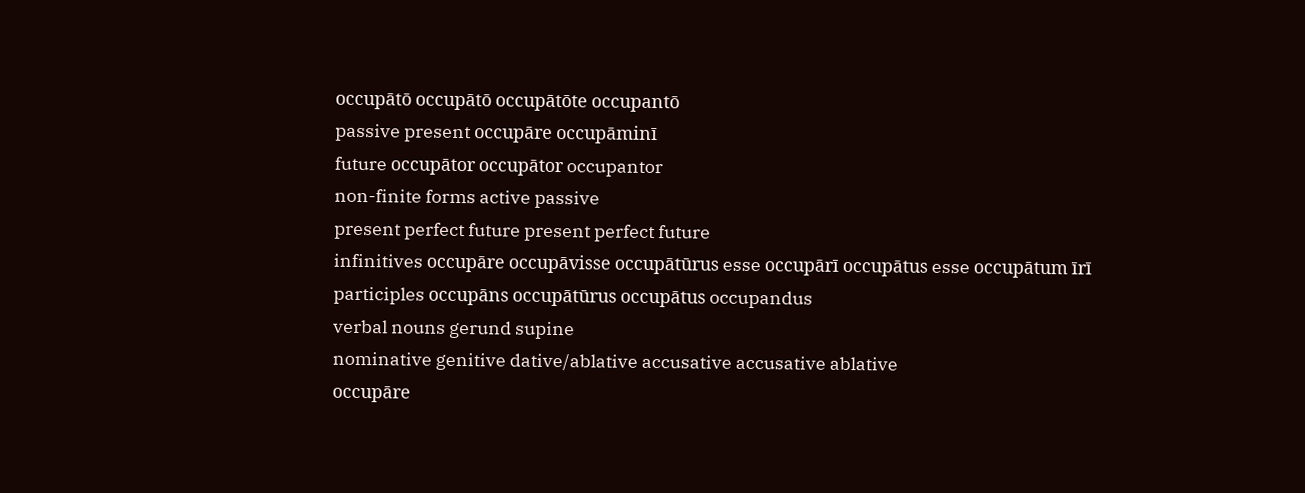occupātō occupātō occupātōte occupantō
passive present occupāre occupāminī
future occupātor occupātor occupantor
non-finite forms active passive
present perfect future present perfect future
infinitives occupāre occupāvisse occupātūrus esse occupārī occupātus esse occupātum īrī
participles occupāns occupātūrus occupātus occupandus
verbal nouns gerund supine
nominative genitive dative/ablative accusative accusative ablative
occupāre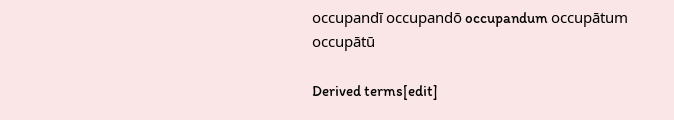occupandī occupandō occupandum occupātum occupātū

Derived terms[edit]